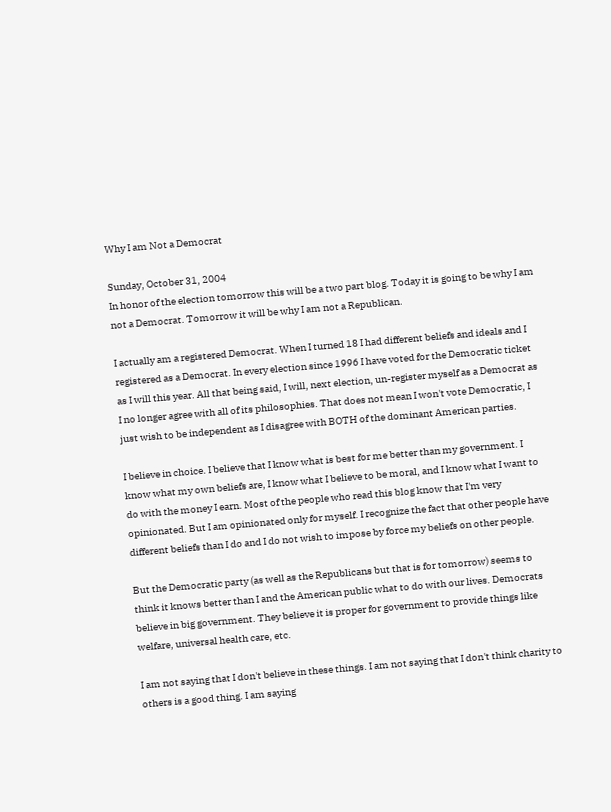Why I am Not a Democrat

Sunday, October 31, 2004
In honor of the election tomorrow this will be a two part blog. Today it is going to be why I am not a Democrat. Tomorrow it will be why I am not a Republican.

I actually am a registered Democrat. When I turned 18 I had different beliefs and ideals and I registered as a Democrat. In every election since 1996 I have voted for the Democratic ticket as I will this year. All that being said, I will, next election, un-register myself as a Democrat as I no longer agree with all of its philosophies. That does not mean I won't vote Democratic, I just wish to be independent as I disagree with BOTH of the dominant American parties.

I believe in choice. I believe that I know what is best for me better than my government. I know what my own beliefs are, I know what I believe to be moral, and I know what I want to do with the money I earn. Most of the people who read this blog know that I'm very opinionated. But I am opinionated only for myself. I recognize the fact that other people have different beliefs than I do and I do not wish to impose by force my beliefs on other people.

But the Democratic party (as well as the Republicans but that is for tomorrow) seems to think it knows better than I and the American public what to do with our lives. Democrats believe in big government. They believe it is proper for government to provide things like welfare, universal health care, etc.

I am not saying that I don't believe in these things. I am not saying that I don't think charity to others is a good thing. I am saying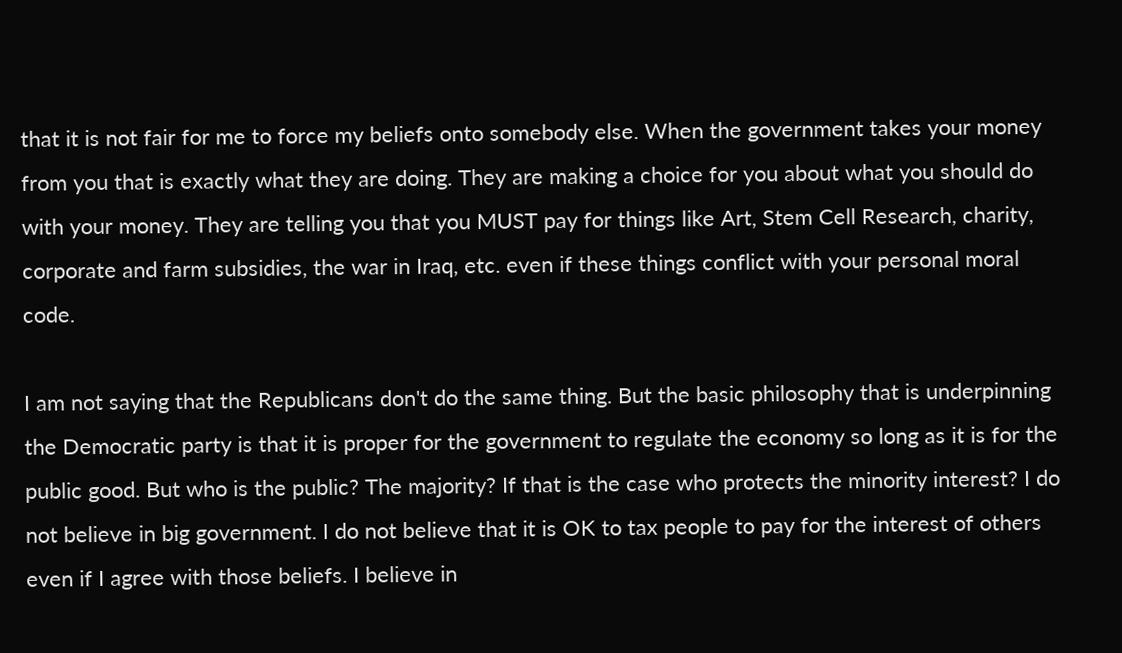that it is not fair for me to force my beliefs onto somebody else. When the government takes your money from you that is exactly what they are doing. They are making a choice for you about what you should do with your money. They are telling you that you MUST pay for things like Art, Stem Cell Research, charity, corporate and farm subsidies, the war in Iraq, etc. even if these things conflict with your personal moral code.

I am not saying that the Republicans don't do the same thing. But the basic philosophy that is underpinning the Democratic party is that it is proper for the government to regulate the economy so long as it is for the public good. But who is the public? The majority? If that is the case who protects the minority interest? I do not believe in big government. I do not believe that it is OK to tax people to pay for the interest of others even if I agree with those beliefs. I believe in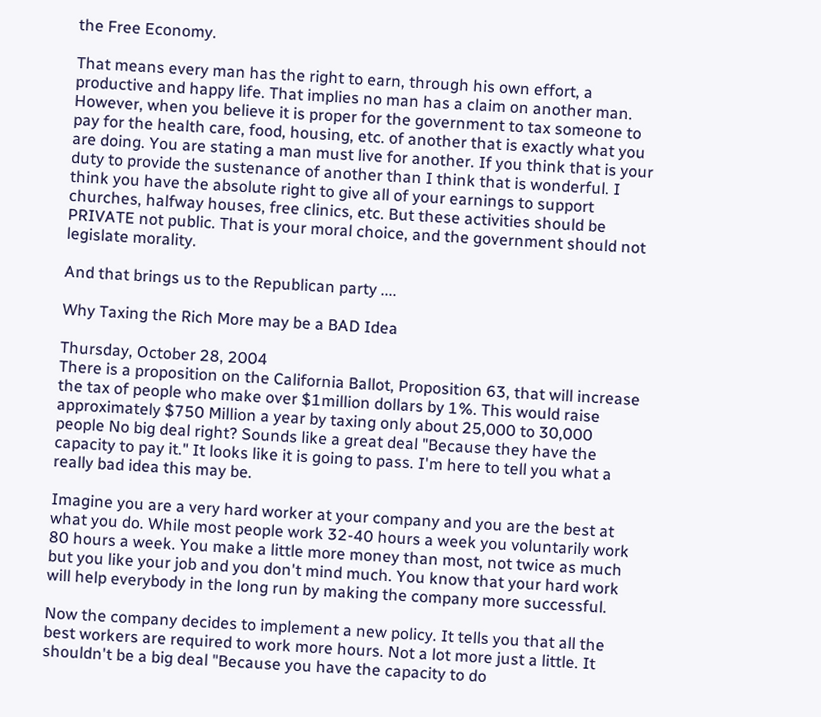the Free Economy.

That means every man has the right to earn, through his own effort, a productive and happy life. That implies no man has a claim on another man. However, when you believe it is proper for the government to tax someone to pay for the health care, food, housing, etc. of another that is exactly what you are doing. You are stating a man must live for another. If you think that is your duty to provide the sustenance of another than I think that is wonderful. I think you have the absolute right to give all of your earnings to support churches, halfway houses, free clinics, etc. But these activities should be PRIVATE not public. That is your moral choice, and the government should not legislate morality.

And that brings us to the Republican party ....

Why Taxing the Rich More may be a BAD Idea

Thursday, October 28, 2004
There is a proposition on the California Ballot, Proposition 63, that will increase the tax of people who make over $1million dollars by 1%. This would raise approximately $750 Million a year by taxing only about 25,000 to 30,000 people No big deal right? Sounds like a great deal "Because they have the capacity to pay it." It looks like it is going to pass. I'm here to tell you what a really bad idea this may be.

Imagine you are a very hard worker at your company and you are the best at what you do. While most people work 32-40 hours a week you voluntarily work 80 hours a week. You make a little more money than most, not twice as much but you like your job and you don't mind much. You know that your hard work will help everybody in the long run by making the company more successful.

Now the company decides to implement a new policy. It tells you that all the best workers are required to work more hours. Not a lot more just a little. It shouldn't be a big deal "Because you have the capacity to do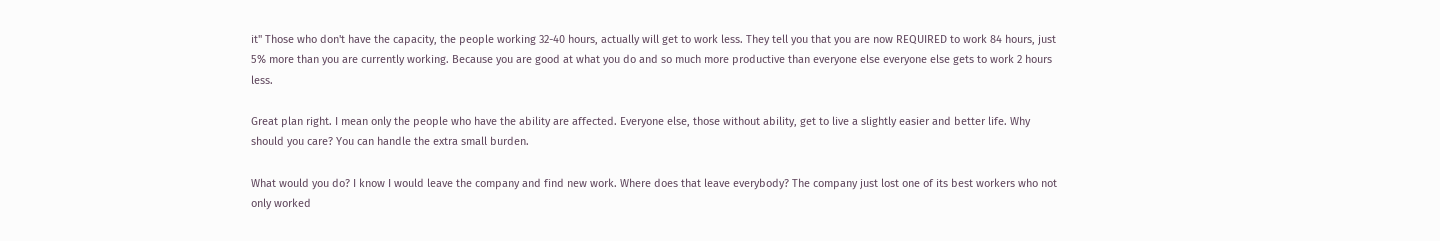it" Those who don't have the capacity, the people working 32-40 hours, actually will get to work less. They tell you that you are now REQUIRED to work 84 hours, just 5% more than you are currently working. Because you are good at what you do and so much more productive than everyone else everyone else gets to work 2 hours less.

Great plan right. I mean only the people who have the ability are affected. Everyone else, those without ability, get to live a slightly easier and better life. Why should you care? You can handle the extra small burden.

What would you do? I know I would leave the company and find new work. Where does that leave everybody? The company just lost one of its best workers who not only worked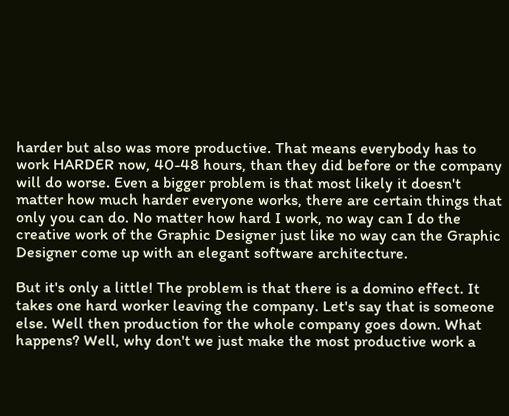harder but also was more productive. That means everybody has to work HARDER now, 40-48 hours, than they did before or the company will do worse. Even a bigger problem is that most likely it doesn't matter how much harder everyone works, there are certain things that only you can do. No matter how hard I work, no way can I do the creative work of the Graphic Designer just like no way can the Graphic Designer come up with an elegant software architecture.

But it's only a little! The problem is that there is a domino effect. It takes one hard worker leaving the company. Let's say that is someone else. Well then production for the whole company goes down. What happens? Well, why don't we just make the most productive work a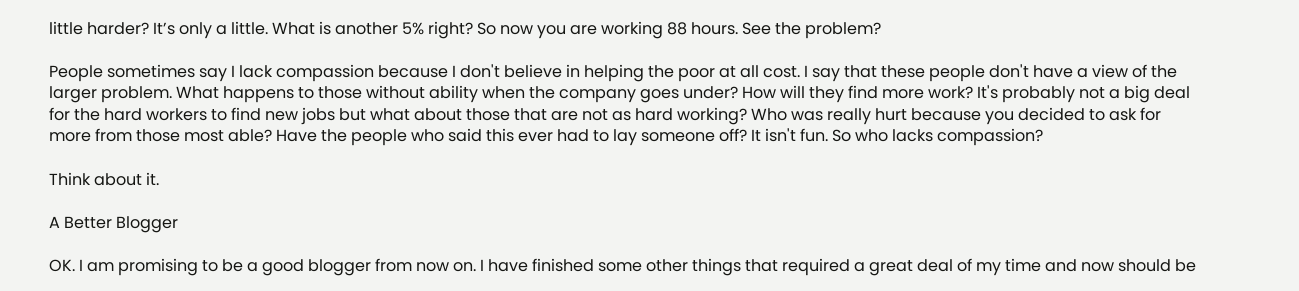little harder? It’s only a little. What is another 5% right? So now you are working 88 hours. See the problem?

People sometimes say I lack compassion because I don't believe in helping the poor at all cost. I say that these people don't have a view of the larger problem. What happens to those without ability when the company goes under? How will they find more work? It's probably not a big deal for the hard workers to find new jobs but what about those that are not as hard working? Who was really hurt because you decided to ask for more from those most able? Have the people who said this ever had to lay someone off? It isn't fun. So who lacks compassion?

Think about it.

A Better Blogger

OK. I am promising to be a good blogger from now on. I have finished some other things that required a great deal of my time and now should be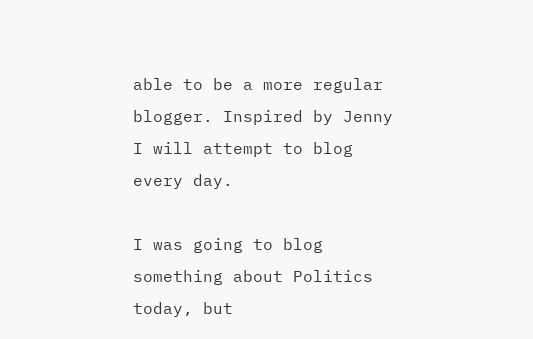able to be a more regular blogger. Inspired by Jenny I will attempt to blog every day.

I was going to blog something about Politics today, but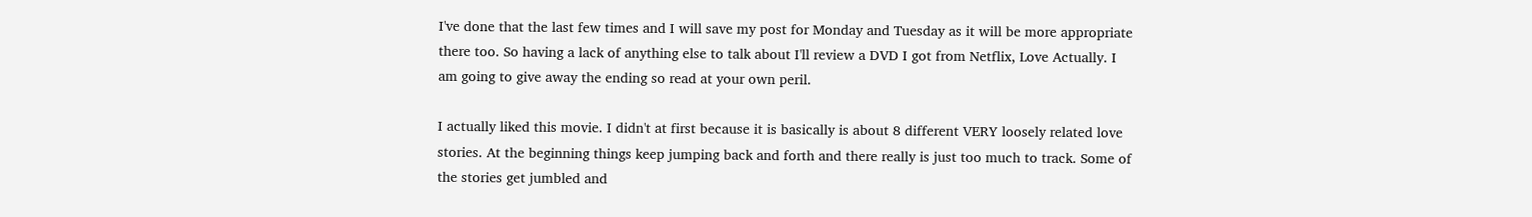I've done that the last few times and I will save my post for Monday and Tuesday as it will be more appropriate there too. So having a lack of anything else to talk about I'll review a DVD I got from Netflix, Love Actually. I am going to give away the ending so read at your own peril.

I actually liked this movie. I didn't at first because it is basically is about 8 different VERY loosely related love stories. At the beginning things keep jumping back and forth and there really is just too much to track. Some of the stories get jumbled and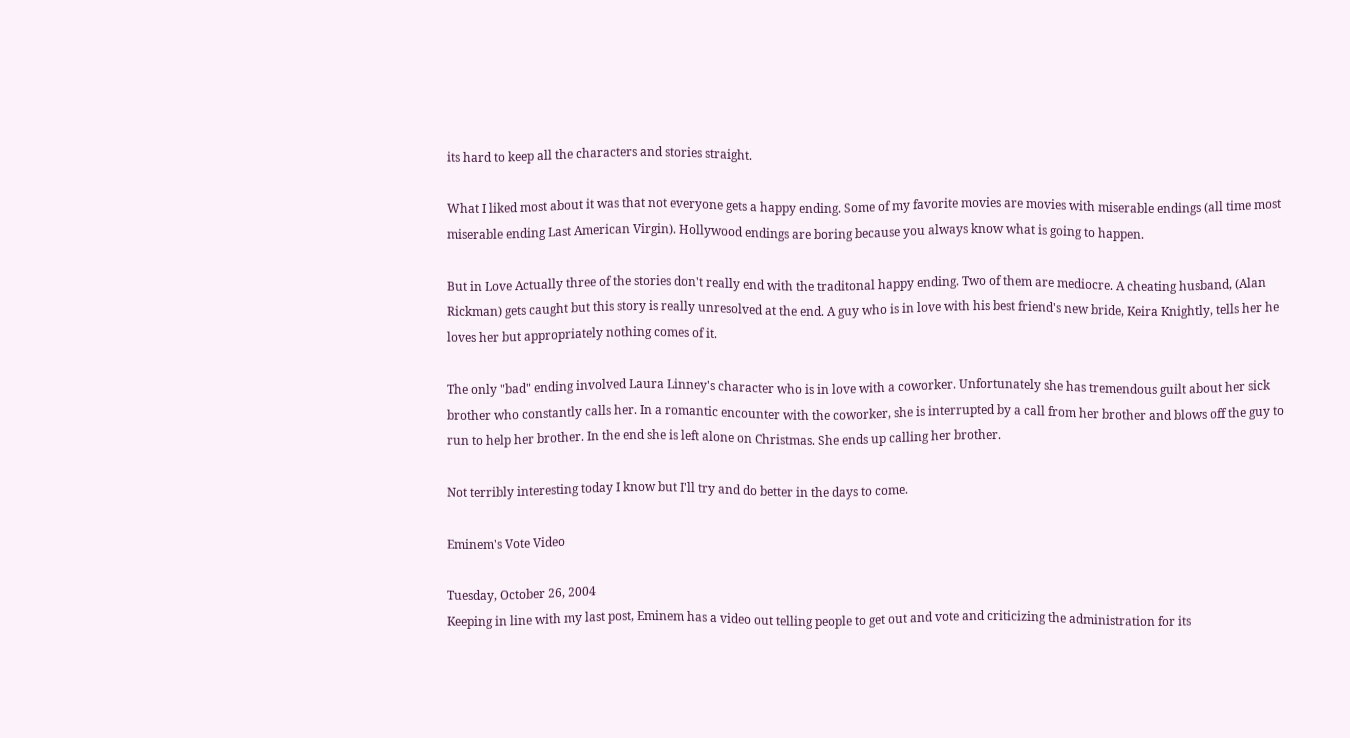its hard to keep all the characters and stories straight.

What I liked most about it was that not everyone gets a happy ending. Some of my favorite movies are movies with miserable endings (all time most miserable ending Last American Virgin). Hollywood endings are boring because you always know what is going to happen.

But in Love Actually three of the stories don't really end with the traditonal happy ending. Two of them are mediocre. A cheating husband, (Alan Rickman) gets caught but this story is really unresolved at the end. A guy who is in love with his best friend's new bride, Keira Knightly, tells her he loves her but appropriately nothing comes of it.

The only "bad" ending involved Laura Linney's character who is in love with a coworker. Unfortunately she has tremendous guilt about her sick brother who constantly calls her. In a romantic encounter with the coworker, she is interrupted by a call from her brother and blows off the guy to run to help her brother. In the end she is left alone on Christmas. She ends up calling her brother.

Not terribly interesting today I know but I'll try and do better in the days to come.

Eminem's Vote Video

Tuesday, October 26, 2004
Keeping in line with my last post, Eminem has a video out telling people to get out and vote and criticizing the administration for its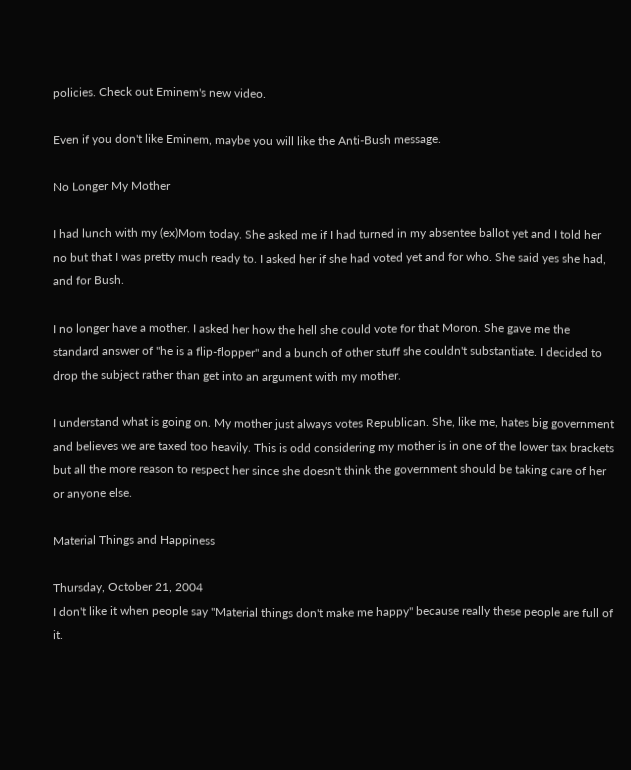policies. Check out Eminem's new video.

Even if you don't like Eminem, maybe you will like the Anti-Bush message.

No Longer My Mother

I had lunch with my (ex)Mom today. She asked me if I had turned in my absentee ballot yet and I told her no but that I was pretty much ready to. I asked her if she had voted yet and for who. She said yes she had, and for Bush.

I no longer have a mother. I asked her how the hell she could vote for that Moron. She gave me the standard answer of "he is a flip-flopper" and a bunch of other stuff she couldn't substantiate. I decided to drop the subject rather than get into an argument with my mother.

I understand what is going on. My mother just always votes Republican. She, like me, hates big government and believes we are taxed too heavily. This is odd considering my mother is in one of the lower tax brackets but all the more reason to respect her since she doesn't think the government should be taking care of her or anyone else.

Material Things and Happiness

Thursday, October 21, 2004
I don't like it when people say "Material things don't make me happy" because really these people are full of it.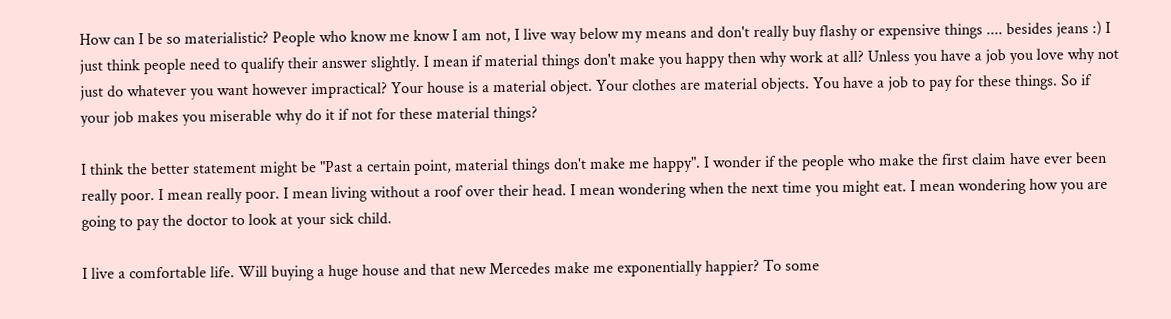How can I be so materialistic? People who know me know I am not, I live way below my means and don't really buy flashy or expensive things .... besides jeans :) I just think people need to qualify their answer slightly. I mean if material things don't make you happy then why work at all? Unless you have a job you love why not just do whatever you want however impractical? Your house is a material object. Your clothes are material objects. You have a job to pay for these things. So if your job makes you miserable why do it if not for these material things?

I think the better statement might be "Past a certain point, material things don't make me happy". I wonder if the people who make the first claim have ever been really poor. I mean really poor. I mean living without a roof over their head. I mean wondering when the next time you might eat. I mean wondering how you are going to pay the doctor to look at your sick child.

I live a comfortable life. Will buying a huge house and that new Mercedes make me exponentially happier? To some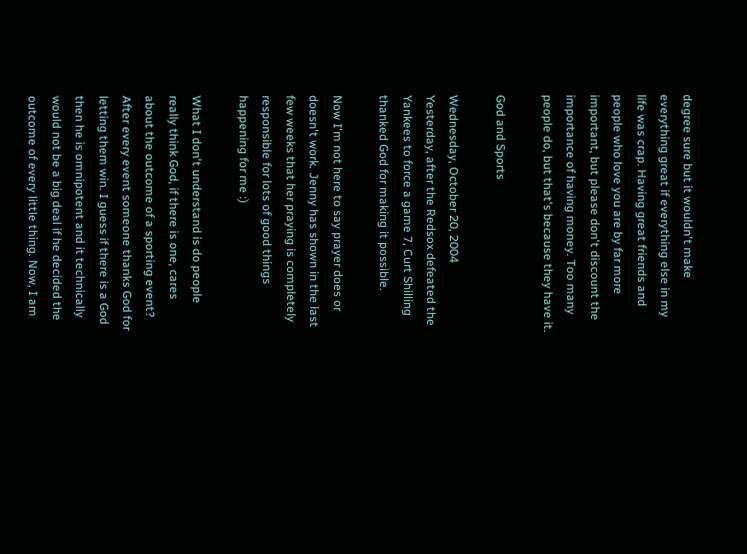degree sure but it wouldn't make everything great if everything else in my life was crap. Having great friends and people who love you are by far more important, but please don't discount the importance of having money. Too many people do, but that's because they have it.

God and Sports

Wednesday, October 20, 2004
Yesterday, after the Redsox defeated the Yankees to force a game 7, Curt Shilling thanked God for making it possible.

Now I'm not here to say prayer does or doesn't work. Jenny has shown in the last few weeks that her praying is completely responsible for lots of good things happening for me :)

What I don't understand is do people really think God, if there is one, cares about the outcome of a sporting event? After every event someone thanks God for letting them win. I guess if there is a God then he is omnipotent and it technically would not be a big deal if he decided the outcome of every little thing. Now, I am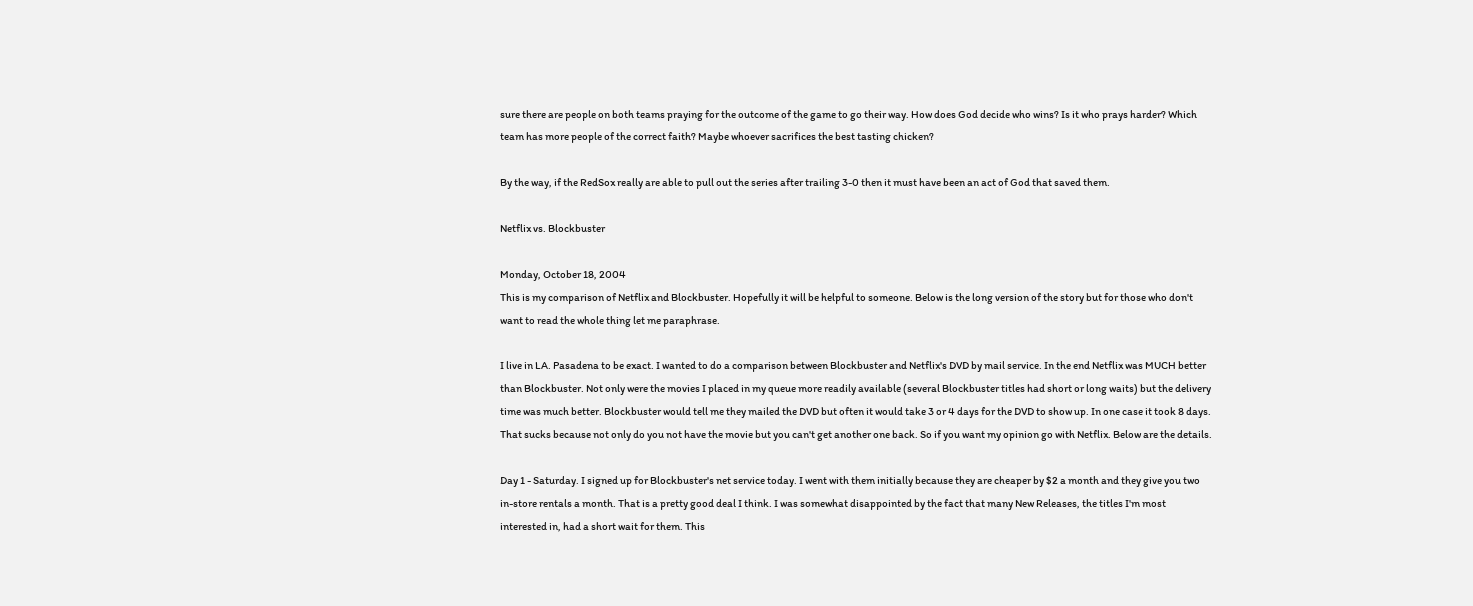sure there are people on both teams praying for the outcome of the game to go their way. How does God decide who wins? Is it who prays harder? Which team has more people of the correct faith? Maybe whoever sacrifices the best tasting chicken?

By the way, if the RedSox really are able to pull out the series after trailing 3-0 then it must have been an act of God that saved them.

Netflix vs. Blockbuster

Monday, October 18, 2004
This is my comparison of Netflix and Blockbuster. Hopefully it will be helpful to someone. Below is the long version of the story but for those who don't want to read the whole thing let me paraphrase.

I live in LA. Pasadena to be exact. I wanted to do a comparison between Blockbuster and Netflix's DVD by mail service. In the end Netflix was MUCH better than Blockbuster. Not only were the movies I placed in my queue more readily available (several Blockbuster titles had short or long waits) but the delivery time was much better. Blockbuster would tell me they mailed the DVD but often it would take 3 or 4 days for the DVD to show up. In one case it took 8 days. That sucks because not only do you not have the movie but you can't get another one back. So if you want my opinion go with Netflix. Below are the details.

Day 1 - Saturday. I signed up for Blockbuster's net service today. I went with them initially because they are cheaper by $2 a month and they give you two in-store rentals a month. That is a pretty good deal I think. I was somewhat disappointed by the fact that many New Releases, the titles I'm most interested in, had a short wait for them. This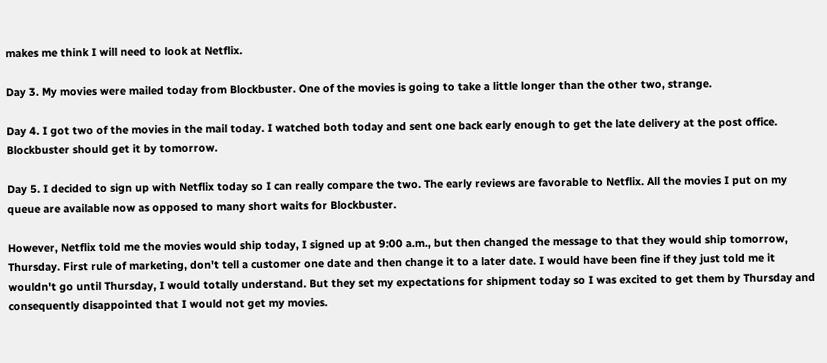makes me think I will need to look at Netflix.

Day 3. My movies were mailed today from Blockbuster. One of the movies is going to take a little longer than the other two, strange.

Day 4. I got two of the movies in the mail today. I watched both today and sent one back early enough to get the late delivery at the post office. Blockbuster should get it by tomorrow.

Day 5. I decided to sign up with Netflix today so I can really compare the two. The early reviews are favorable to Netflix. All the movies I put on my queue are available now as opposed to many short waits for Blockbuster.

However, Netflix told me the movies would ship today, I signed up at 9:00 a.m., but then changed the message to that they would ship tomorrow, Thursday. First rule of marketing, don't tell a customer one date and then change it to a later date. I would have been fine if they just told me it wouldn't go until Thursday, I would totally understand. But they set my expectations for shipment today so I was excited to get them by Thursday and consequently disappointed that I would not get my movies.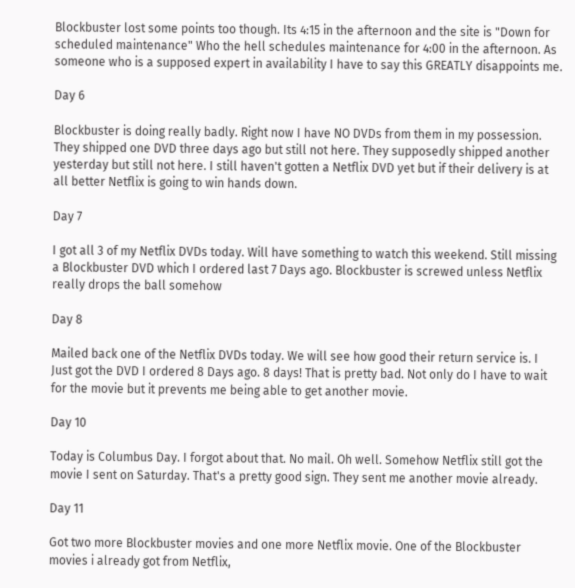Blockbuster lost some points too though. Its 4:15 in the afternoon and the site is "Down for scheduled maintenance" Who the hell schedules maintenance for 4:00 in the afternoon. As someone who is a supposed expert in availability I have to say this GREATLY disappoints me.

Day 6

Blockbuster is doing really badly. Right now I have NO DVDs from them in my possession. They shipped one DVD three days ago but still not here. They supposedly shipped another yesterday but still not here. I still haven't gotten a Netflix DVD yet but if their delivery is at all better Netflix is going to win hands down.

Day 7

I got all 3 of my Netflix DVDs today. Will have something to watch this weekend. Still missing a Blockbuster DVD which I ordered last 7 Days ago. Blockbuster is screwed unless Netflix really drops the ball somehow

Day 8

Mailed back one of the Netflix DVDs today. We will see how good their return service is. I Just got the DVD I ordered 8 Days ago. 8 days! That is pretty bad. Not only do I have to wait for the movie but it prevents me being able to get another movie.

Day 10

Today is Columbus Day. I forgot about that. No mail. Oh well. Somehow Netflix still got the movie I sent on Saturday. That's a pretty good sign. They sent me another movie already.

Day 11

Got two more Blockbuster movies and one more Netflix movie. One of the Blockbuster movies i already got from Netflix,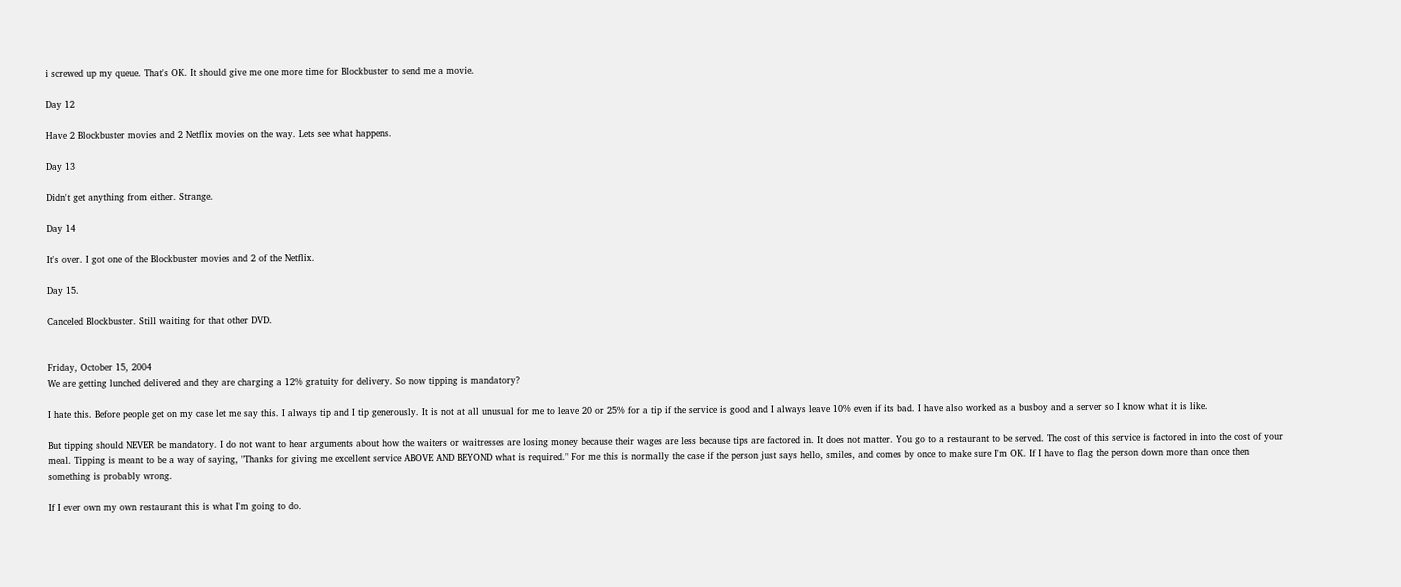i screwed up my queue. That's OK. It should give me one more time for Blockbuster to send me a movie.

Day 12

Have 2 Blockbuster movies and 2 Netflix movies on the way. Lets see what happens.

Day 13

Didn't get anything from either. Strange.

Day 14

It's over. I got one of the Blockbuster movies and 2 of the Netflix.

Day 15.

Canceled Blockbuster. Still waiting for that other DVD.


Friday, October 15, 2004
We are getting lunched delivered and they are charging a 12% gratuity for delivery. So now tipping is mandatory?

I hate this. Before people get on my case let me say this. I always tip and I tip generously. It is not at all unusual for me to leave 20 or 25% for a tip if the service is good and I always leave 10% even if its bad. I have also worked as a busboy and a server so I know what it is like.

But tipping should NEVER be mandatory. I do not want to hear arguments about how the waiters or waitresses are losing money because their wages are less because tips are factored in. It does not matter. You go to a restaurant to be served. The cost of this service is factored in into the cost of your meal. Tipping is meant to be a way of saying, "Thanks for giving me excellent service ABOVE AND BEYOND what is required." For me this is normally the case if the person just says hello, smiles, and comes by once to make sure I'm OK. If I have to flag the person down more than once then something is probably wrong.

If I ever own my own restaurant this is what I'm going to do.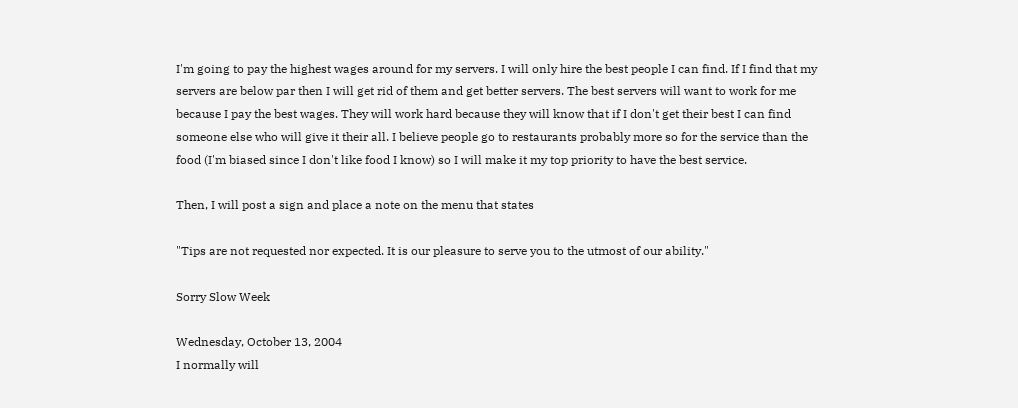I'm going to pay the highest wages around for my servers. I will only hire the best people I can find. If I find that my servers are below par then I will get rid of them and get better servers. The best servers will want to work for me because I pay the best wages. They will work hard because they will know that if I don't get their best I can find someone else who will give it their all. I believe people go to restaurants probably more so for the service than the food (I'm biased since I don't like food I know) so I will make it my top priority to have the best service.

Then, I will post a sign and place a note on the menu that states

"Tips are not requested nor expected. It is our pleasure to serve you to the utmost of our ability."

Sorry Slow Week

Wednesday, October 13, 2004
I normally will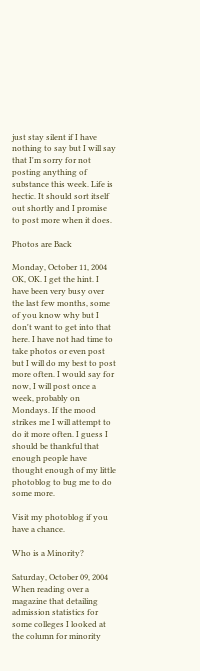just stay silent if I have nothing to say but I will say that I'm sorry for not posting anything of substance this week. Life is hectic. It should sort itself out shortly and I promise to post more when it does.

Photos are Back

Monday, October 11, 2004
OK, OK. I get the hint. I have been very busy over the last few months, some of you know why but I don't want to get into that here. I have not had time to take photos or even post but I will do my best to post more often. I would say for now, I will post once a week, probably on Mondays. If the mood strikes me I will attempt to do it more often. I guess I should be thankful that enough people have thought enough of my little photoblog to bug me to do some more.

Visit my photoblog if you have a chance.

Who is a Minority?

Saturday, October 09, 2004
When reading over a magazine that detailing admission statistics for some colleges I looked at the column for minority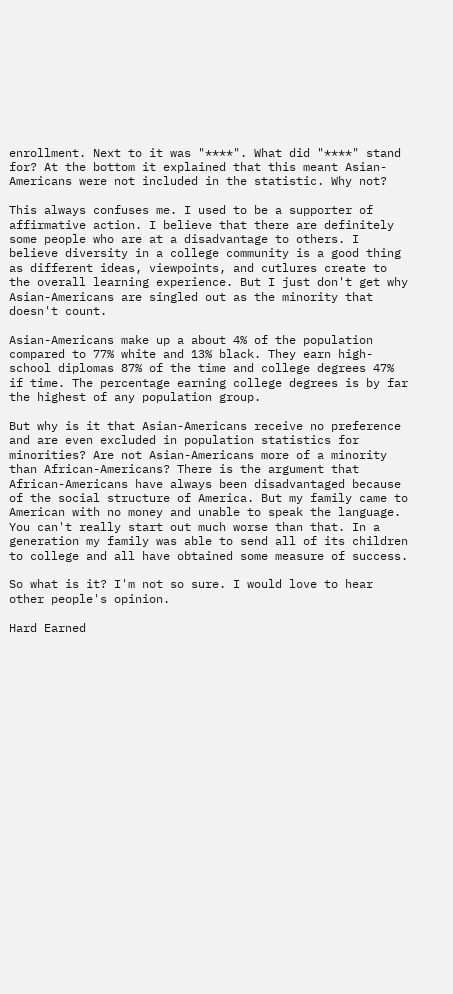enrollment. Next to it was "****". What did "****" stand for? At the bottom it explained that this meant Asian-Americans were not included in the statistic. Why not?

This always confuses me. I used to be a supporter of affirmative action. I believe that there are definitely some people who are at a disadvantage to others. I believe diversity in a college community is a good thing as different ideas, viewpoints, and cutlures create to the overall learning experience. But I just don't get why Asian-Americans are singled out as the minority that doesn't count.

Asian-Americans make up a about 4% of the population compared to 77% white and 13% black. They earn high-school diplomas 87% of the time and college degrees 47% if time. The percentage earning college degrees is by far the highest of any population group.

But why is it that Asian-Americans receive no preference and are even excluded in population statistics for minorities? Are not Asian-Americans more of a minority than African-Americans? There is the argument that African-Americans have always been disadvantaged because of the social structure of America. But my family came to American with no money and unable to speak the language. You can't really start out much worse than that. In a generation my family was able to send all of its children to college and all have obtained some measure of success.

So what is it? I'm not so sure. I would love to hear other people's opinion.

Hard Earned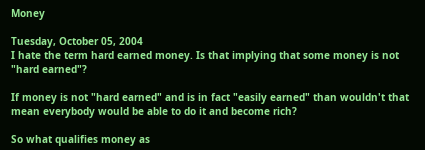Money

Tuesday, October 05, 2004
I hate the term hard earned money. Is that implying that some money is not "hard earned"?

If money is not "hard earned" and is in fact "easily earned" than wouldn't that mean everybody would be able to do it and become rich?

So what qualifies money as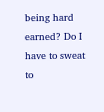being hard earned? Do I have to sweat to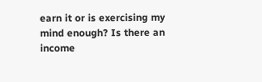earn it or is exercising my mind enough? Is there an income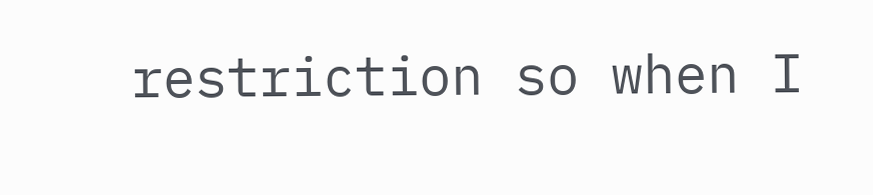restriction so when I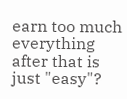earn too much everything after that is just "easy"?